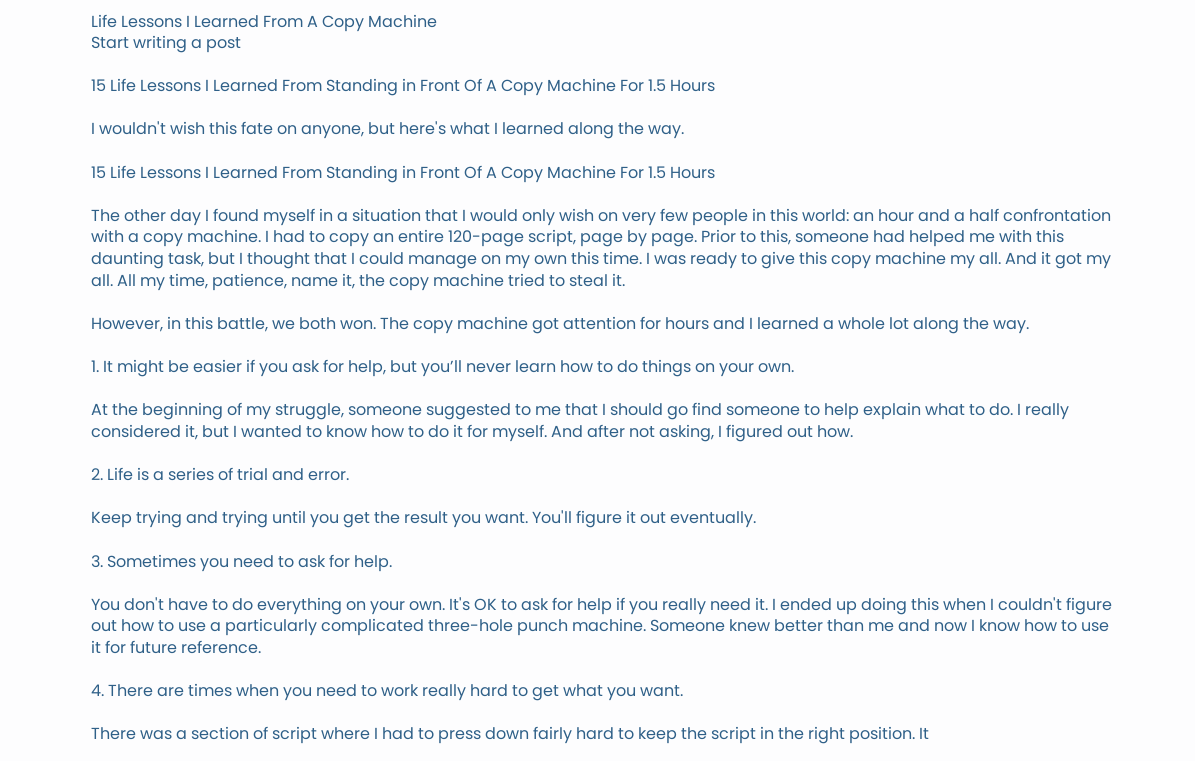Life Lessons I Learned From A Copy Machine
Start writing a post

15 Life Lessons I Learned From Standing in Front Of A Copy Machine For 1.5 Hours

I wouldn't wish this fate on anyone, but here's what I learned along the way.

15 Life Lessons I Learned From Standing in Front Of A Copy Machine For 1.5 Hours

The other day I found myself in a situation that I would only wish on very few people in this world: an hour and a half confrontation with a copy machine. I had to copy an entire 120-page script, page by page. Prior to this, someone had helped me with this daunting task, but I thought that I could manage on my own this time. I was ready to give this copy machine my all. And it got my all. All my time, patience, name it, the copy machine tried to steal it.

However, in this battle, we both won. The copy machine got attention for hours and I learned a whole lot along the way.

1. It might be easier if you ask for help, but you’ll never learn how to do things on your own.

At the beginning of my struggle, someone suggested to me that I should go find someone to help explain what to do. I really considered it, but I wanted to know how to do it for myself. And after not asking, I figured out how.

2. Life is a series of trial and error.

Keep trying and trying until you get the result you want. You'll figure it out eventually.

3. Sometimes you need to ask for help.

You don't have to do everything on your own. It's OK to ask for help if you really need it. I ended up doing this when I couldn't figure out how to use a particularly complicated three-hole punch machine. Someone knew better than me and now I know how to use it for future reference.

4. There are times when you need to work really hard to get what you want.

There was a section of script where I had to press down fairly hard to keep the script in the right position. It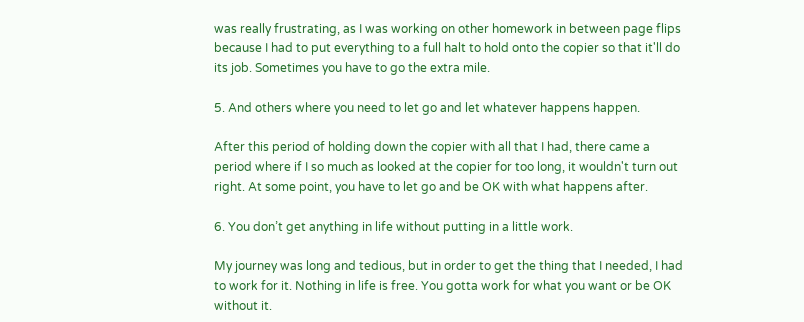was really frustrating, as I was working on other homework in between page flips because I had to put everything to a full halt to hold onto the copier so that it'll do its job. Sometimes you have to go the extra mile.

5. And others where you need to let go and let whatever happens happen.

After this period of holding down the copier with all that I had, there came a period where if I so much as looked at the copier for too long, it wouldn't turn out right. At some point, you have to let go and be OK with what happens after.

6. You don’t get anything in life without putting in a little work.

My journey was long and tedious, but in order to get the thing that I needed, I had to work for it. Nothing in life is free. You gotta work for what you want or be OK without it.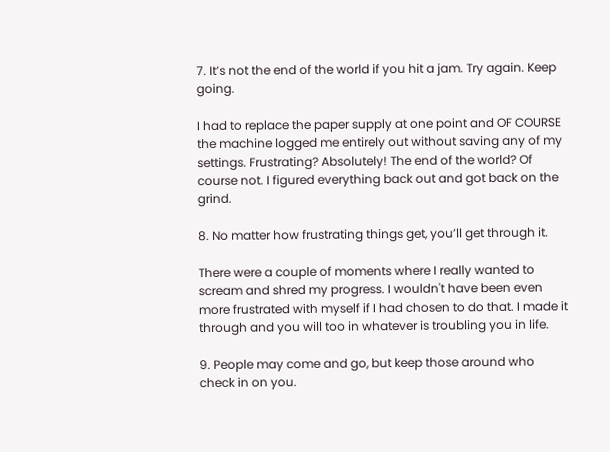7. It’s not the end of the world if you hit a jam. Try again. Keep going.

I had to replace the paper supply at one point and OF COURSE the machine logged me entirely out without saving any of my settings. Frustrating? Absolutely! The end of the world? Of course not. I figured everything back out and got back on the grind.

8. No matter how frustrating things get, you’ll get through it.

There were a couple of moments where I really wanted to scream and shred my progress. I wouldn't have been even more frustrated with myself if I had chosen to do that. I made it through and you will too in whatever is troubling you in life.

9. People may come and go, but keep those around who check in on you.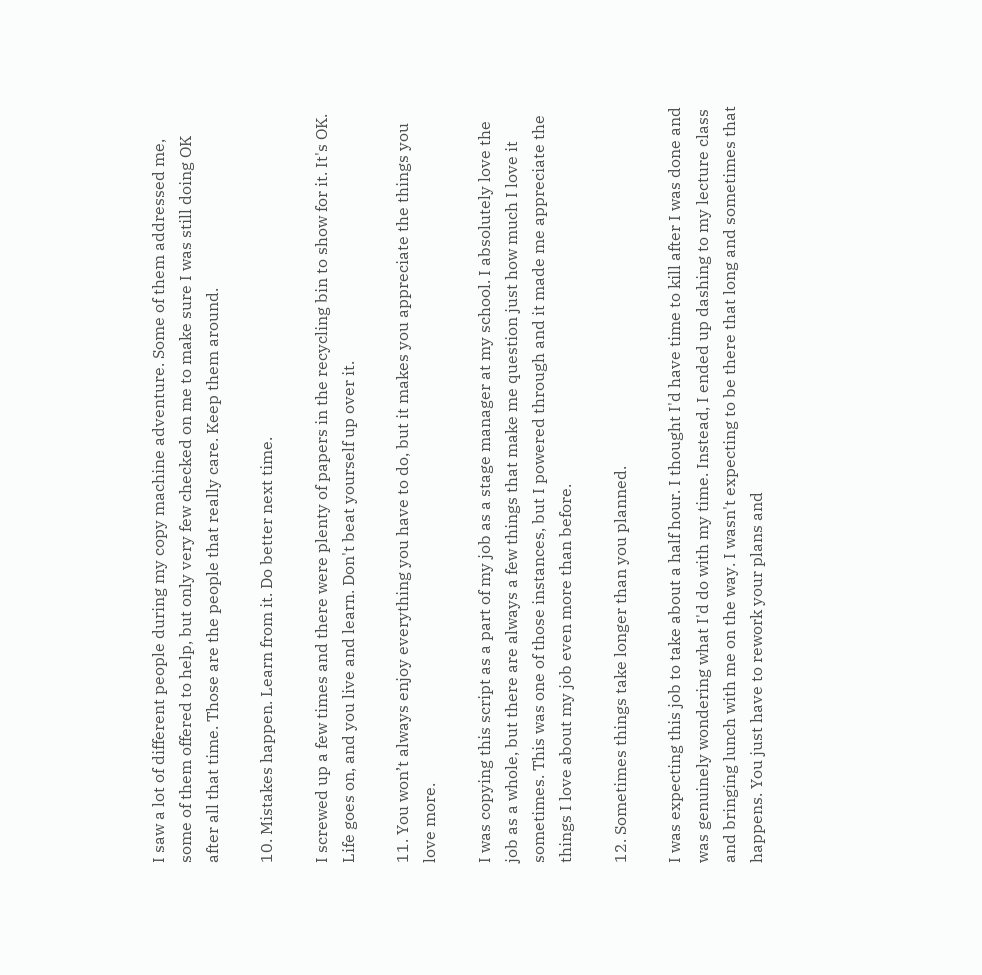I saw a lot of different people during my copy machine adventure. Some of them addressed me, some of them offered to help, but only very few checked on me to make sure I was still doing OK after all that time. Those are the people that really care. Keep them around.

10. Mistakes happen. Learn from it. Do better next time.

I screwed up a few times and there were plenty of papers in the recycling bin to show for it. It's OK. Life goes on, and you live and learn. Don't beat yourself up over it.

11. You won’t always enjoy everything you have to do, but it makes you appreciate the things you love more.

I was copying this script as a part of my job as a stage manager at my school. I absolutely love the job as a whole, but there are always a few things that make me question just how much I love it sometimes. This was one of those instances, but I powered through and it made me appreciate the things I love about my job even more than before.

12. Sometimes things take longer than you planned.

I was expecting this job to take about a half hour. I thought I'd have time to kill after I was done and was genuinely wondering what I'd do with my time. Instead, I ended up dashing to my lecture class and bringing lunch with me on the way. I wasn't expecting to be there that long and sometimes that happens. You just have to rework your plans and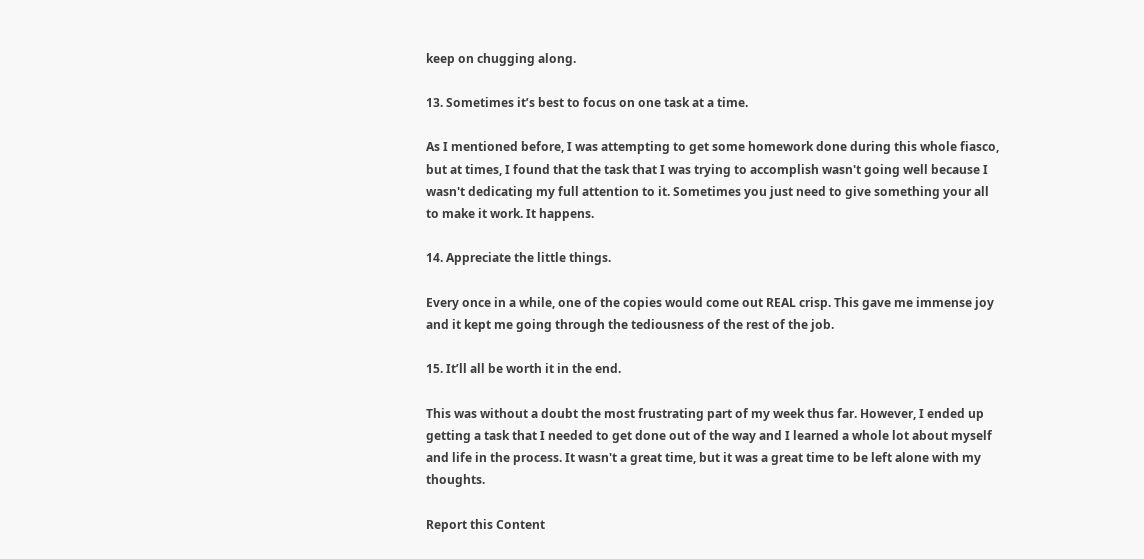keep on chugging along.

13. Sometimes it’s best to focus on one task at a time.

As I mentioned before, I was attempting to get some homework done during this whole fiasco, but at times, I found that the task that I was trying to accomplish wasn't going well because I wasn't dedicating my full attention to it. Sometimes you just need to give something your all to make it work. It happens.

14. Appreciate the little things.

Every once in a while, one of the copies would come out REAL crisp. This gave me immense joy and it kept me going through the tediousness of the rest of the job.

15. It’ll all be worth it in the end.

This was without a doubt the most frustrating part of my week thus far. However, I ended up getting a task that I needed to get done out of the way and I learned a whole lot about myself and life in the process. It wasn't a great time, but it was a great time to be left alone with my thoughts.

Report this Content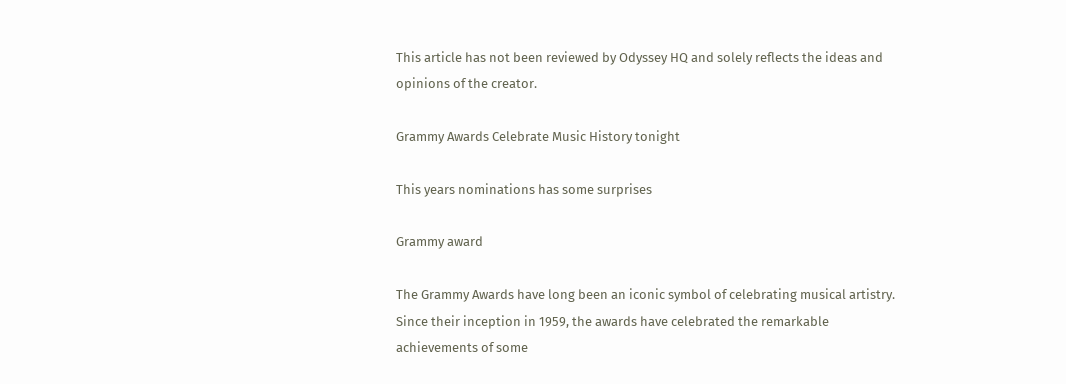This article has not been reviewed by Odyssey HQ and solely reflects the ideas and opinions of the creator.

Grammy Awards Celebrate Music History tonight

This years nominations has some surprises

Grammy award

The Grammy Awards have long been an iconic symbol of celebrating musical artistry. Since their inception in 1959, the awards have celebrated the remarkable achievements of some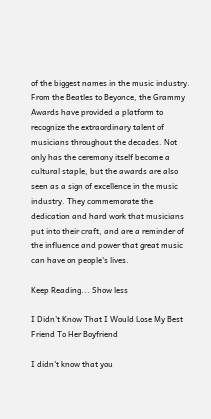of the biggest names in the music industry. From the Beatles to Beyonce, the Grammy Awards have provided a platform to recognize the extraordinary talent of musicians throughout the decades. Not only has the ceremony itself become a cultural staple, but the awards are also seen as a sign of excellence in the music industry. They commemorate the dedication and hard work that musicians put into their craft, and are a reminder of the influence and power that great music can have on people's lives.

Keep Reading... Show less

I Didn't Know That I Would Lose My Best Friend To Her Boyfriend

I didn't know that you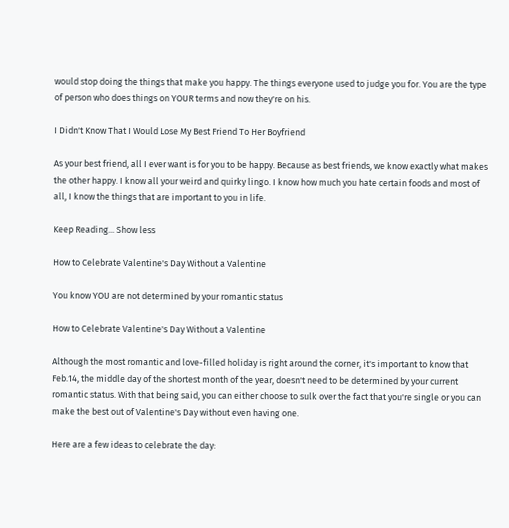would stop doing the things that make you happy. The things everyone used to judge you for. You are the type of person who does things on YOUR terms and now they're on his.

I Didn't Know That I Would Lose My Best Friend To Her Boyfriend

As your best friend, all I ever want is for you to be happy. Because as best friends, we know exactly what makes the other happy. I know all your weird and quirky lingo. I know how much you hate certain foods and most of all, I know the things that are important to you in life.

Keep Reading... Show less

How to Celebrate Valentine's Day Without a Valentine

You know YOU are not determined by your romantic status

How to Celebrate Valentine's Day Without a Valentine

Although the most romantic and love-filled holiday is right around the corner, it's important to know that Feb.14, the middle day of the shortest month of the year, doesn't need to be determined by your current romantic status. With that being said, you can either choose to sulk over the fact that you're single or you can make the best out of Valentine's Day without even having one.

Here are a few ideas to celebrate the day: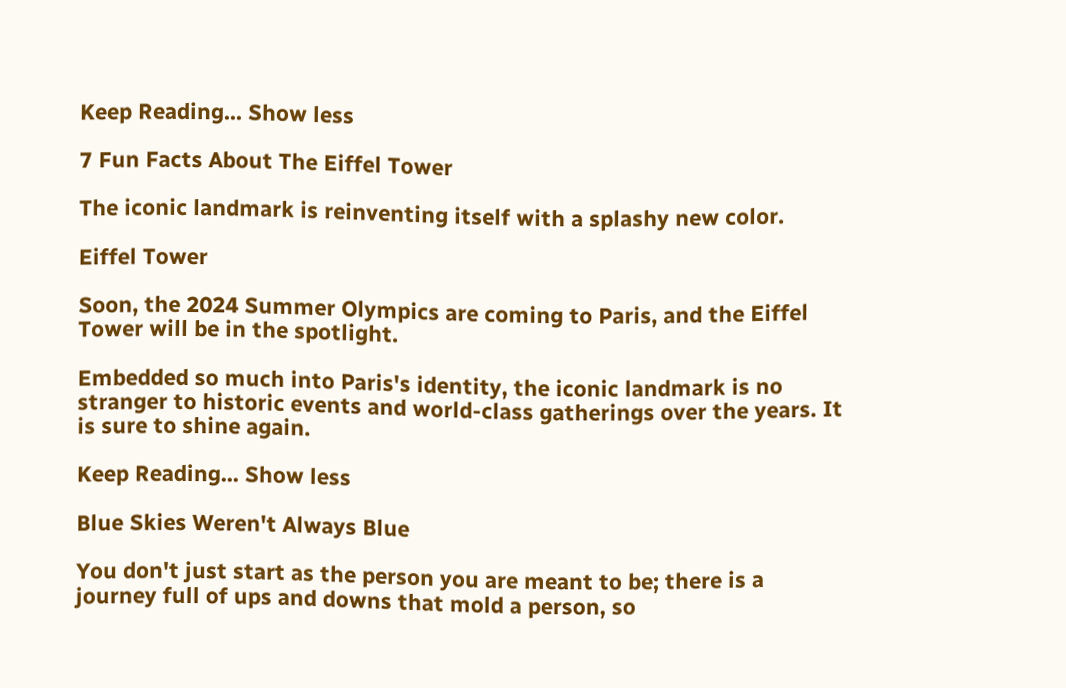Keep Reading... Show less

7 Fun Facts About The Eiffel Tower

The iconic landmark is reinventing itself with a splashy new color.

Eiffel Tower

Soon, the 2024 Summer Olympics are coming to Paris, and the Eiffel Tower will be in the spotlight.

Embedded so much into Paris's identity, the iconic landmark is no stranger to historic events and world-class gatherings over the years. It is sure to shine again.

Keep Reading... Show less

Blue Skies Weren't Always Blue

You don't just start as the person you are meant to be; there is a journey full of ups and downs that mold a person, so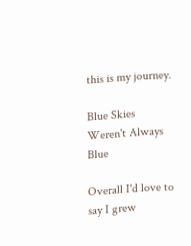this is my journey.

Blue Skies Weren't Always Blue

Overall I'd love to say I grew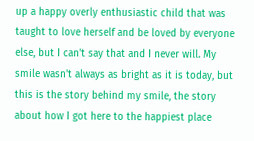up a happy overly enthusiastic child that was taught to love herself and be loved by everyone else, but I can't say that and I never will. My smile wasn't always as bright as it is today, but this is the story behind my smile, the story about how I got here to the happiest place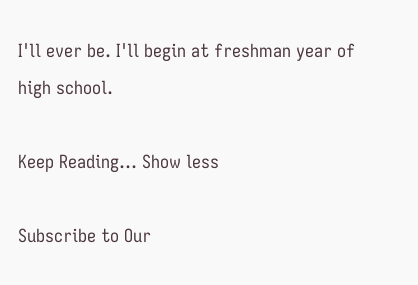I'll ever be. I'll begin at freshman year of high school.

Keep Reading... Show less

Subscribe to Our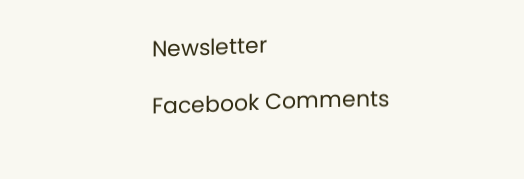Newsletter

Facebook Comments